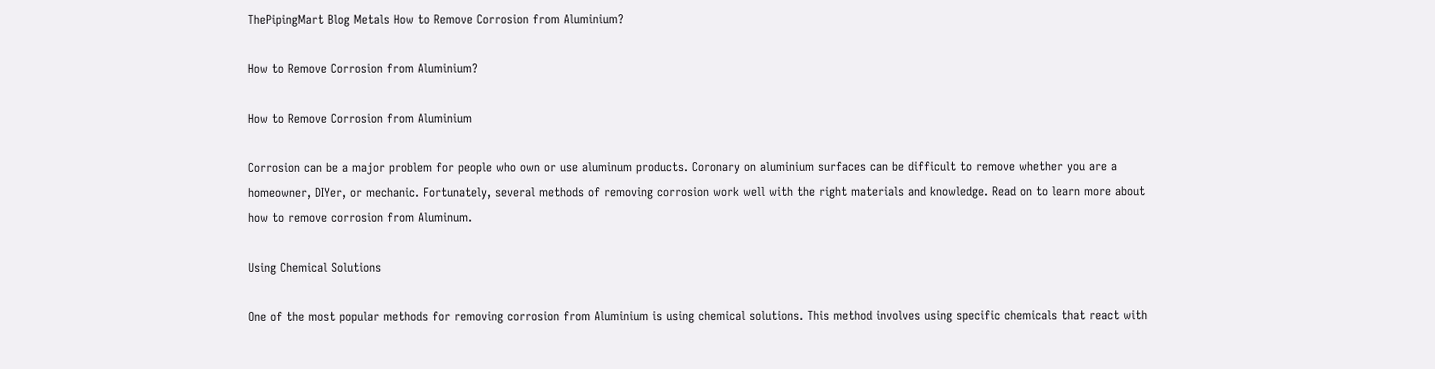ThePipingMart Blog Metals How to Remove Corrosion from Aluminium?

How to Remove Corrosion from Aluminium?

How to Remove Corrosion from Aluminium

Corrosion can be a major problem for people who own or use aluminum products. Coronary on aluminium surfaces can be difficult to remove whether you are a homeowner, DIYer, or mechanic. Fortunately, several methods of removing corrosion work well with the right materials and knowledge. Read on to learn more about how to remove corrosion from Aluminum.

Using Chemical Solutions

One of the most popular methods for removing corrosion from Aluminium is using chemical solutions. This method involves using specific chemicals that react with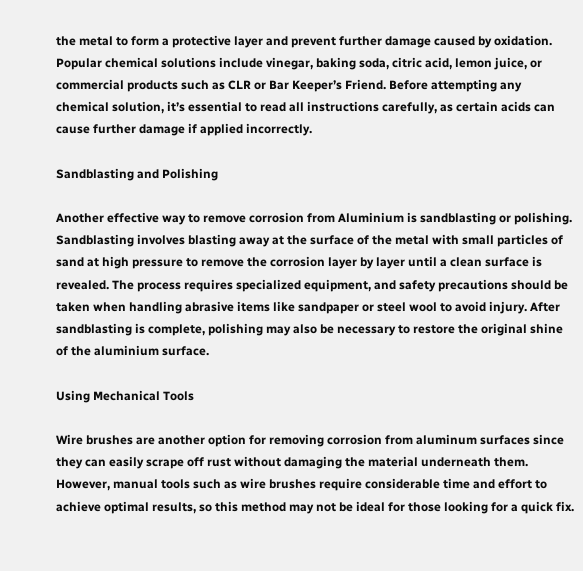the metal to form a protective layer and prevent further damage caused by oxidation. Popular chemical solutions include vinegar, baking soda, citric acid, lemon juice, or commercial products such as CLR or Bar Keeper’s Friend. Before attempting any chemical solution, it’s essential to read all instructions carefully, as certain acids can cause further damage if applied incorrectly.

Sandblasting and Polishing

Another effective way to remove corrosion from Aluminium is sandblasting or polishing. Sandblasting involves blasting away at the surface of the metal with small particles of sand at high pressure to remove the corrosion layer by layer until a clean surface is revealed. The process requires specialized equipment, and safety precautions should be taken when handling abrasive items like sandpaper or steel wool to avoid injury. After sandblasting is complete, polishing may also be necessary to restore the original shine of the aluminium surface.

Using Mechanical Tools

Wire brushes are another option for removing corrosion from aluminum surfaces since they can easily scrape off rust without damaging the material underneath them. However, manual tools such as wire brushes require considerable time and effort to achieve optimal results, so this method may not be ideal for those looking for a quick fix.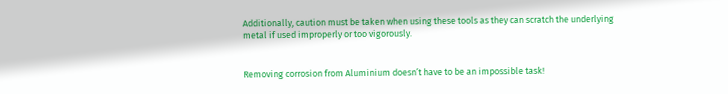Additionally, caution must be taken when using these tools as they can scratch the underlying metal if used improperly or too vigorously.


Removing corrosion from Aluminium doesn’t have to be an impossible task!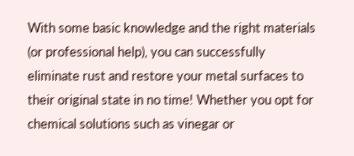With some basic knowledge and the right materials (or professional help), you can successfully eliminate rust and restore your metal surfaces to their original state in no time! Whether you opt for chemical solutions such as vinegar or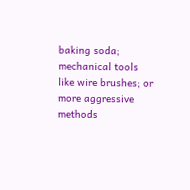baking soda; mechanical tools like wire brushes; or more aggressive methods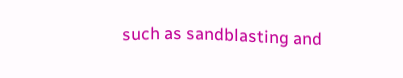such as sandblasting and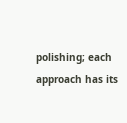polishing; each approach has its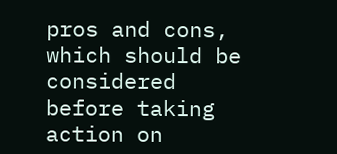pros and cons, which should be considered before taking action on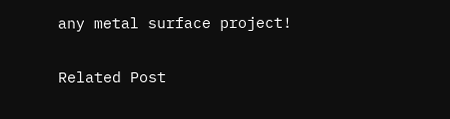any metal surface project!

Related Post